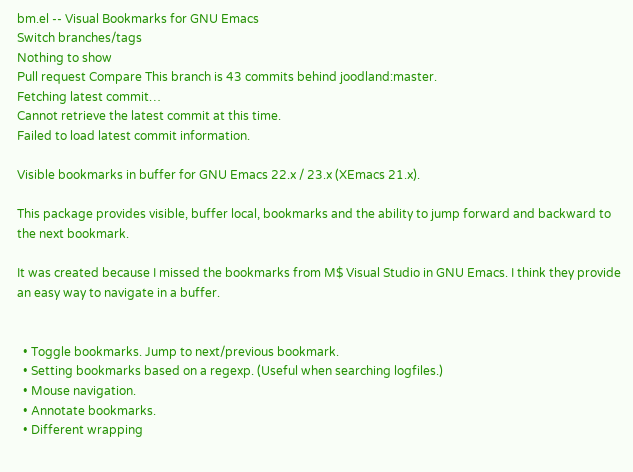bm.el -- Visual Bookmarks for GNU Emacs
Switch branches/tags
Nothing to show
Pull request Compare This branch is 43 commits behind joodland:master.
Fetching latest commit…
Cannot retrieve the latest commit at this time.
Failed to load latest commit information.

Visible bookmarks in buffer for GNU Emacs 22.x / 23.x (XEmacs 21.x).

This package provides visible, buffer local, bookmarks and the ability to jump forward and backward to the next bookmark.

It was created because I missed the bookmarks from M$ Visual Studio in GNU Emacs. I think they provide an easy way to navigate in a buffer.


  • Toggle bookmarks. Jump to next/previous bookmark.
  • Setting bookmarks based on a regexp. (Useful when searching logfiles.)
  • Mouse navigation.
  • Annotate bookmarks.
  • Different wrapping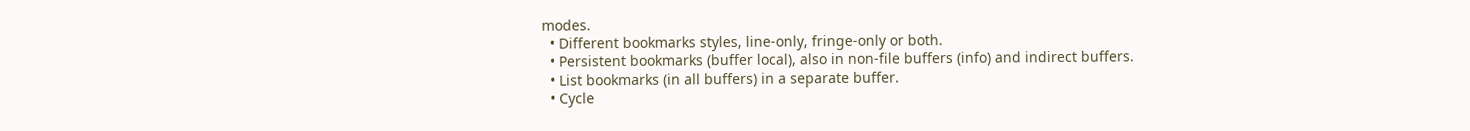modes.
  • Different bookmarks styles, line-only, fringe-only or both.
  • Persistent bookmarks (buffer local), also in non-file buffers (info) and indirect buffers.
  • List bookmarks (in all buffers) in a separate buffer.
  • Cycle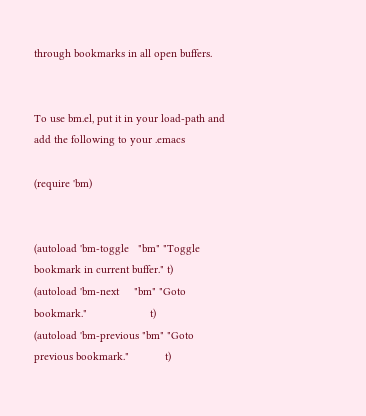through bookmarks in all open buffers.


To use bm.el, put it in your load-path and add the following to your .emacs

(require 'bm)


(autoload 'bm-toggle   "bm" "Toggle bookmark in current buffer." t)
(autoload 'bm-next     "bm" "Goto bookmark."                     t)
(autoload 'bm-previous "bm" "Goto previous bookmark."            t)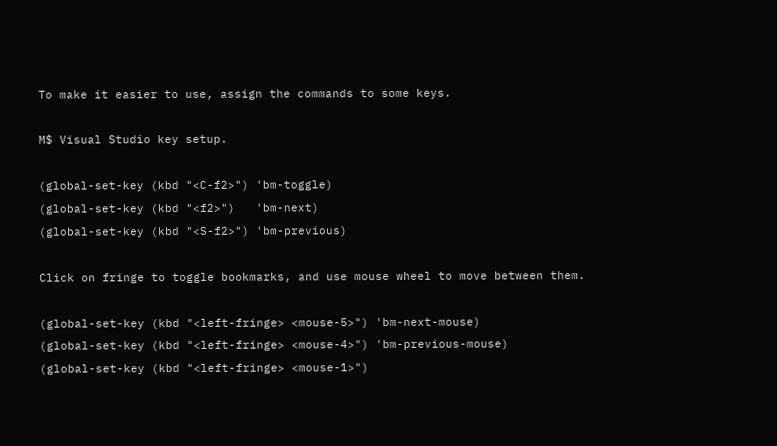To make it easier to use, assign the commands to some keys.

M$ Visual Studio key setup.

(global-set-key (kbd "<C-f2>") 'bm-toggle)
(global-set-key (kbd "<f2>")   'bm-next)
(global-set-key (kbd "<S-f2>") 'bm-previous)

Click on fringe to toggle bookmarks, and use mouse wheel to move between them.

(global-set-key (kbd "<left-fringe> <mouse-5>") 'bm-next-mouse)
(global-set-key (kbd "<left-fringe> <mouse-4>") 'bm-previous-mouse)
(global-set-key (kbd "<left-fringe> <mouse-1>")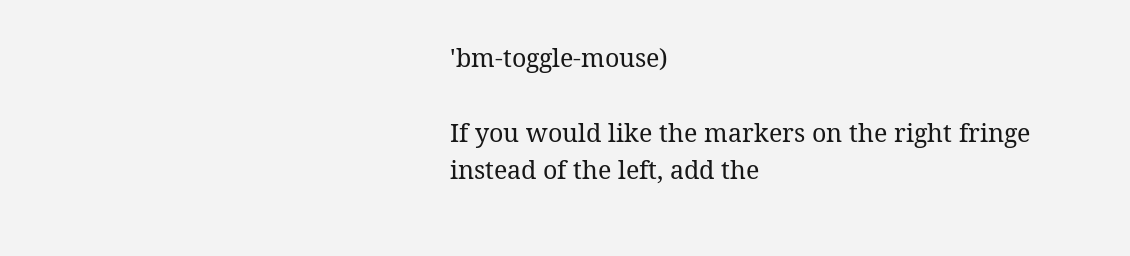'bm-toggle-mouse)

If you would like the markers on the right fringe instead of the left, add the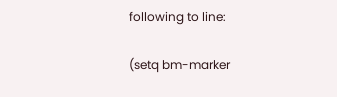following to line:

(setq bm-marker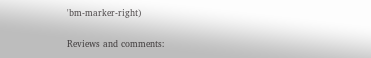'bm-marker-right)

Reviews and comments: